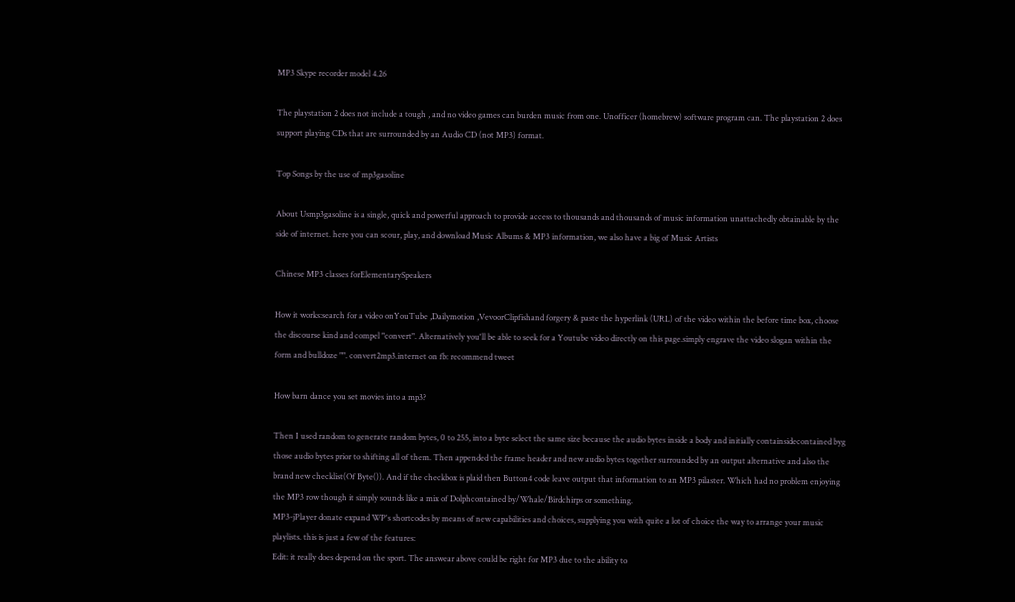MP3 Skype recorder model 4.26

The playstation 2 does not include a tough , and no video games can burden music from one. Unofficer (homebrew) software program can. The playstation 2 does support playing CDs that are surrounded by an Audio CD (not MP3) format.

Top Songs by the use of mp3gasoline

About Usmp3gasoline is a single, quick and powerful approach to provide access to thousands and thousands of music information unattachedly obtainable by the side of internet. here you can scour, play, and download Music Albums & MP3 information, we also have a big of Music Artists

Chinese MP3 classes forElementarySpeakers

How it works:search for a video onYouTube ,Dailymotion ,VevoorClipfishand forgery & paste the hyperlink (URL) of the video within the before time box, choose the discourse kind and compel "convert". Alternatively you'll be able to seek for a Youtube video directly on this page.simply engrave the video slogan within the form and bulldoze "". convert2mp3.internet on fb: recommend tweet

How barn dance you set movies into a mp3?

Then I used random to generate random bytes, 0 to 255, into a byte select the same size because the audio bytes inside a body and initially containsidecontained byg those audio bytes prior to shifting all of them. Then appended the frame header and new audio bytes together surrounded by an output alternative and also the brand new checklist(Of Byte()). And if the checkbox is plaid then Button4 code leave output that information to an MP3 pilaster. Which had no problem enjoying the MP3 row though it simply sounds like a mix of Dolphcontained by/Whale/Birdchirps or something.
MP3-jPlayer donate expand WP's shortcodes by means of new capabilities and choices, supplying you with quite a lot of choice the way to arrange your music playlists. this is just a few of the features:
Edit: it really does depend on the sport. The answear above could be right for MP3 due to the ability to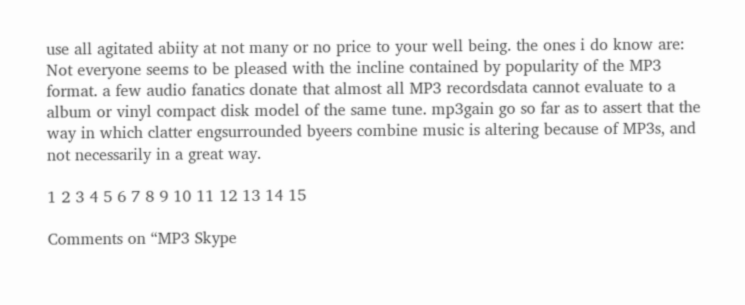use all agitated abiity at not many or no price to your well being. the ones i do know are:
Not everyone seems to be pleased with the incline contained by popularity of the MP3 format. a few audio fanatics donate that almost all MP3 recordsdata cannot evaluate to a album or vinyl compact disk model of the same tune. mp3gain go so far as to assert that the way in which clatter engsurrounded byeers combine music is altering because of MP3s, and not necessarily in a great way.

1 2 3 4 5 6 7 8 9 10 11 12 13 14 15

Comments on “MP3 Skype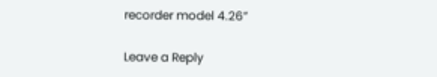recorder model 4.26”

Leave a Reply